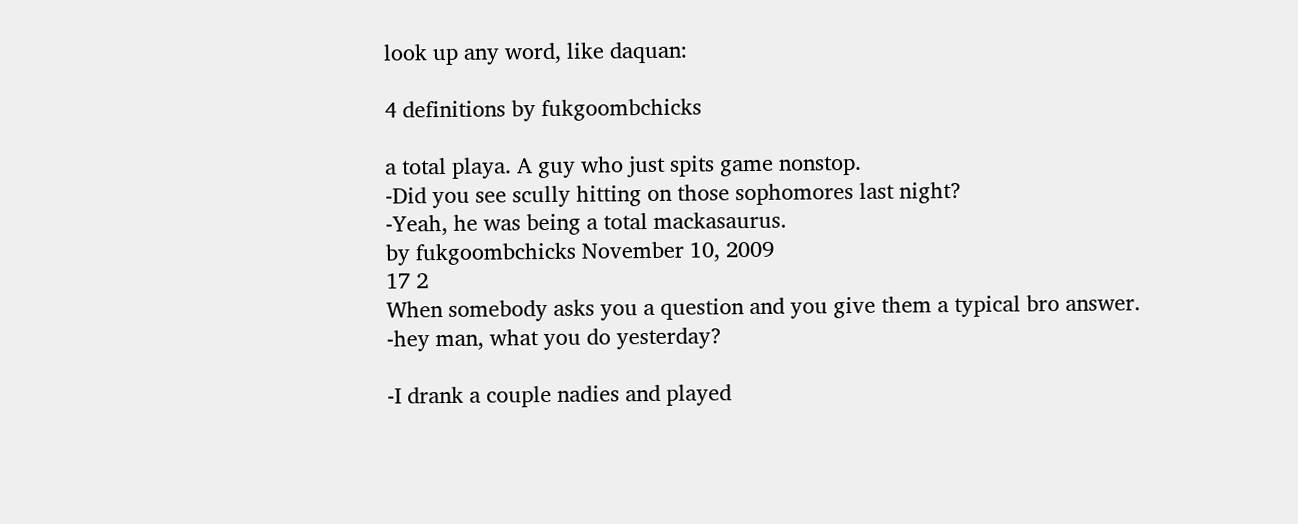look up any word, like daquan:

4 definitions by fukgoombchicks

a total playa. A guy who just spits game nonstop.
-Did you see scully hitting on those sophomores last night?
-Yeah, he was being a total mackasaurus.
by fukgoombchicks November 10, 2009
17 2
When somebody asks you a question and you give them a typical bro answer.
-hey man, what you do yesterday?

-I drank a couple nadies and played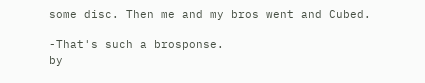some disc. Then me and my bros went and Cubed.

-That's such a brosponse.
by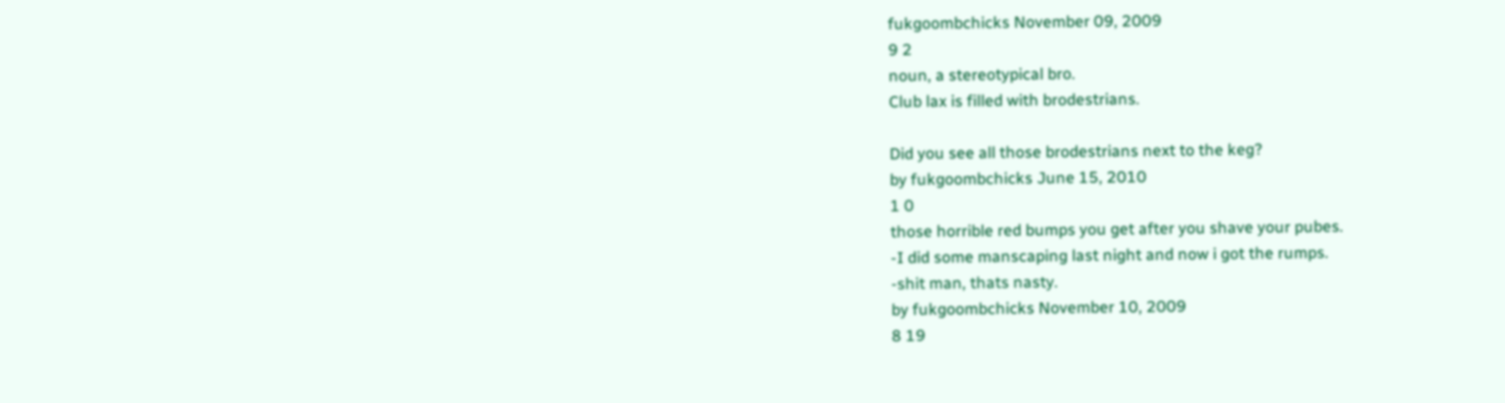fukgoombchicks November 09, 2009
9 2
noun, a stereotypical bro.
Club lax is filled with brodestrians.

Did you see all those brodestrians next to the keg?
by fukgoombchicks June 15, 2010
1 0
those horrible red bumps you get after you shave your pubes.
-I did some manscaping last night and now i got the rumps.
-shit man, thats nasty.
by fukgoombchicks November 10, 2009
8 19